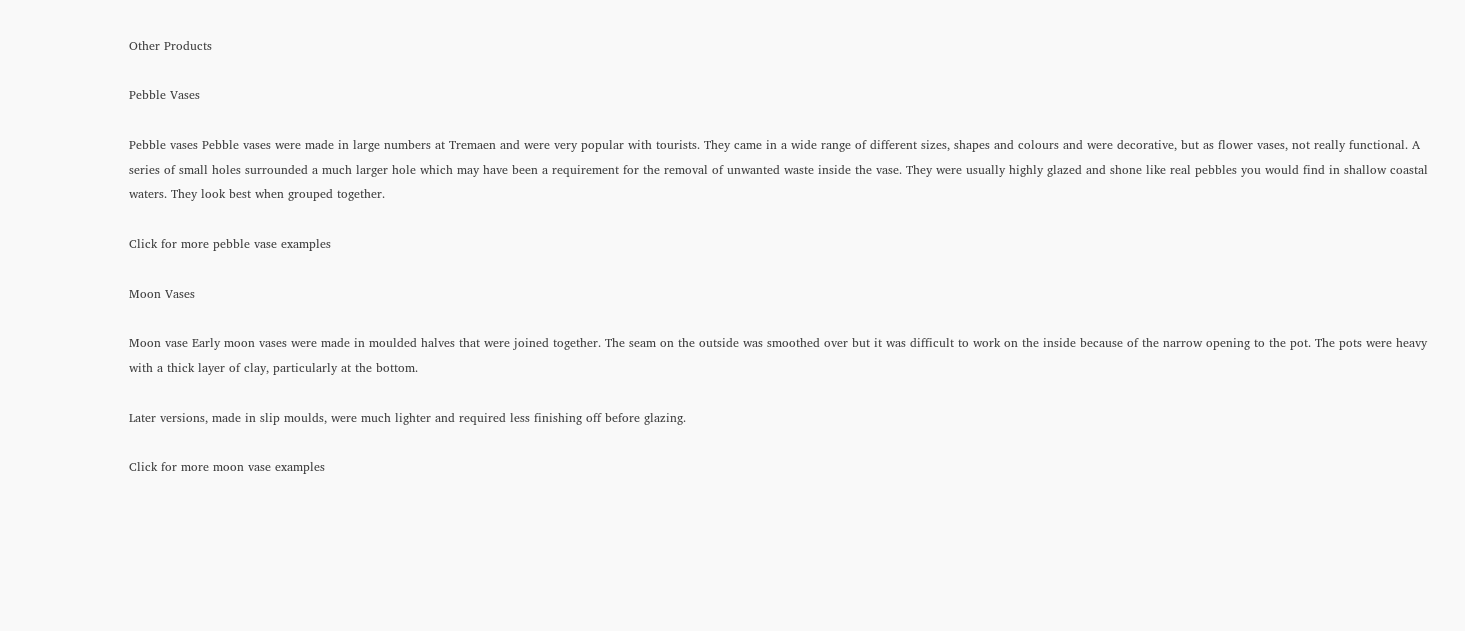Other Products

Pebble Vases

Pebble vases Pebble vases were made in large numbers at Tremaen and were very popular with tourists. They came in a wide range of different sizes, shapes and colours and were decorative, but as flower vases, not really functional. A series of small holes surrounded a much larger hole which may have been a requirement for the removal of unwanted waste inside the vase. They were usually highly glazed and shone like real pebbles you would find in shallow coastal waters. They look best when grouped together.

Click for more pebble vase examples

Moon Vases

Moon vase Early moon vases were made in moulded halves that were joined together. The seam on the outside was smoothed over but it was difficult to work on the inside because of the narrow opening to the pot. The pots were heavy with a thick layer of clay, particularly at the bottom.

Later versions, made in slip moulds, were much lighter and required less finishing off before glazing.

Click for more moon vase examples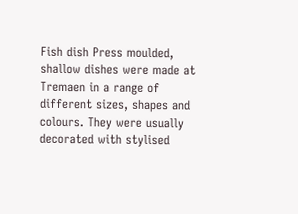Fish dish Press moulded, shallow dishes were made at Tremaen in a range of different sizes, shapes and colours. They were usually decorated with stylised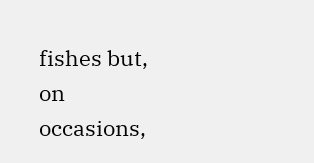fishes but, on occasions,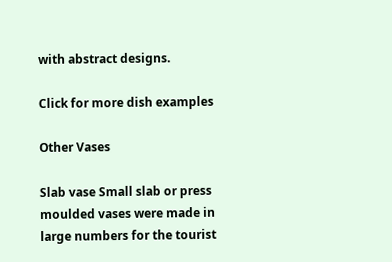with abstract designs.

Click for more dish examples

Other Vases

Slab vase Small slab or press moulded vases were made in large numbers for the tourist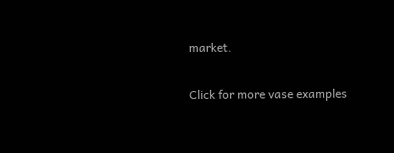market.

Click for more vase examples